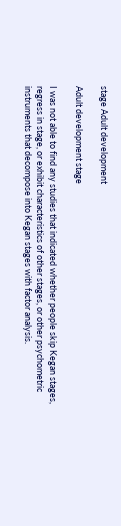stage Adult development

Adult development stage

I was not able to find any studies that indicated whether people skip Kegan stages, regress in stage, or exhibit characteristics of other stages, or other psychometric instruments that decompose into Kegan stages with factor analysis.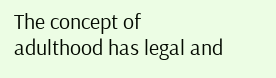The concept of adulthood has legal and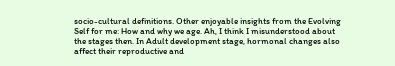socio-cultural definitions. Other enjoyable insights from the Evolving Self for me: How and why we age. Ah, I think I misunderstood about the stages then. In Adult development stage, hormonal changes also affect their reproductive and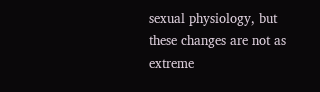sexual physiology, but these changes are not as extreme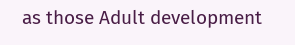as those Adult development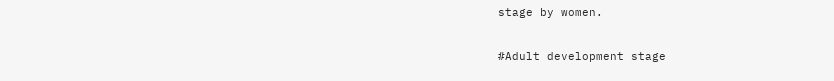stage by women.

#Adult development stage